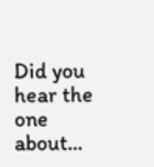Did you hear the one about...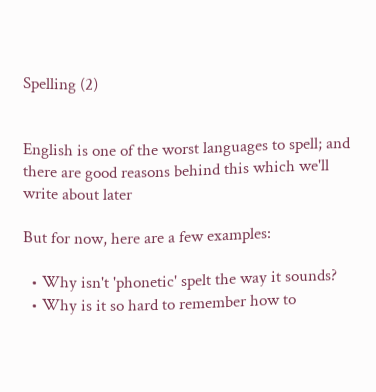Spelling (2)


English is one of the worst languages to spell; and there are good reasons behind this which we'll write about later

But for now, here are a few examples:

  • Why isn't 'phonetic' spelt the way it sounds?
  • Why is it so hard to remember how to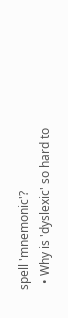spell 'mnemonic'?
  • Why is 'dyslexic' so hard to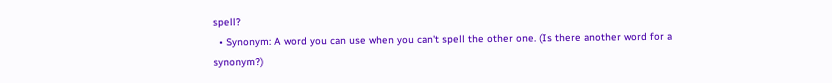spell?
  • Synonym: A word you can use when you can't spell the other one. (Is there another word for a synonym?)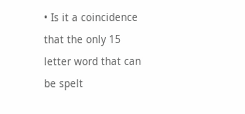• Is it a coincidence that the only 15 letter word that can be spelt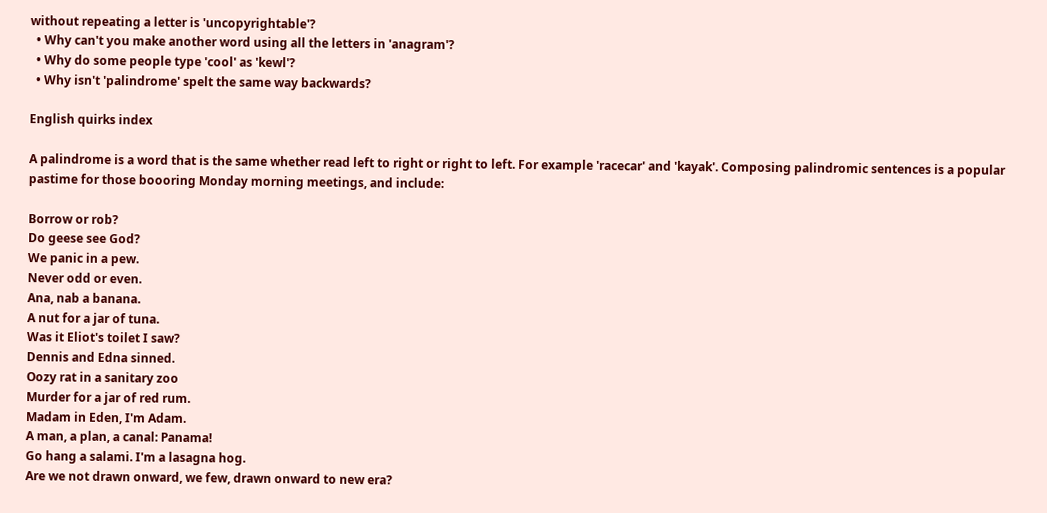without repeating a letter is 'uncopyrightable'?
  • Why can't you make another word using all the letters in 'anagram'?
  • Why do some people type 'cool' as 'kewl'?
  • Why isn't 'palindrome' spelt the same way backwards?

English quirks index

A palindrome is a word that is the same whether read left to right or right to left. For example 'racecar' and 'kayak'. Composing palindromic sentences is a popular pastime for those boooring Monday morning meetings, and include:

Borrow or rob?
Do geese see God?
We panic in a pew.
Never odd or even.
Ana, nab a banana.
A nut for a jar of tuna.
Was it Eliot's toilet I saw?
Dennis and Edna sinned.
Oozy rat in a sanitary zoo
Murder for a jar of red rum.
Madam in Eden, I'm Adam.
A man, a plan, a canal: Panama!
Go hang a salami. I'm a lasagna hog.
Are we not drawn onward, we few, drawn onward to new era?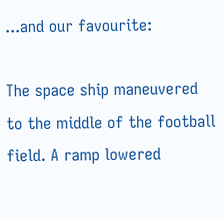...and our favourite:

The space ship maneuvered to the middle of the football field. A ramp lowered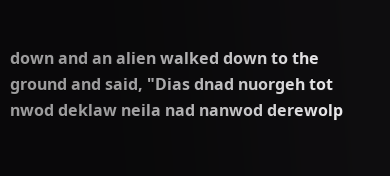down and an alien walked down to the ground and said, "Dias dnad nuorgeh tot nwod deklaw neila nad nanwod derewolp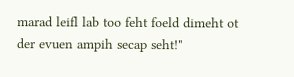marad leifl lab too feht foeld dimeht ot der evuen ampih secap seht!"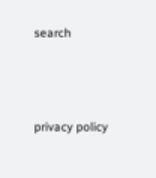search



privacy policy